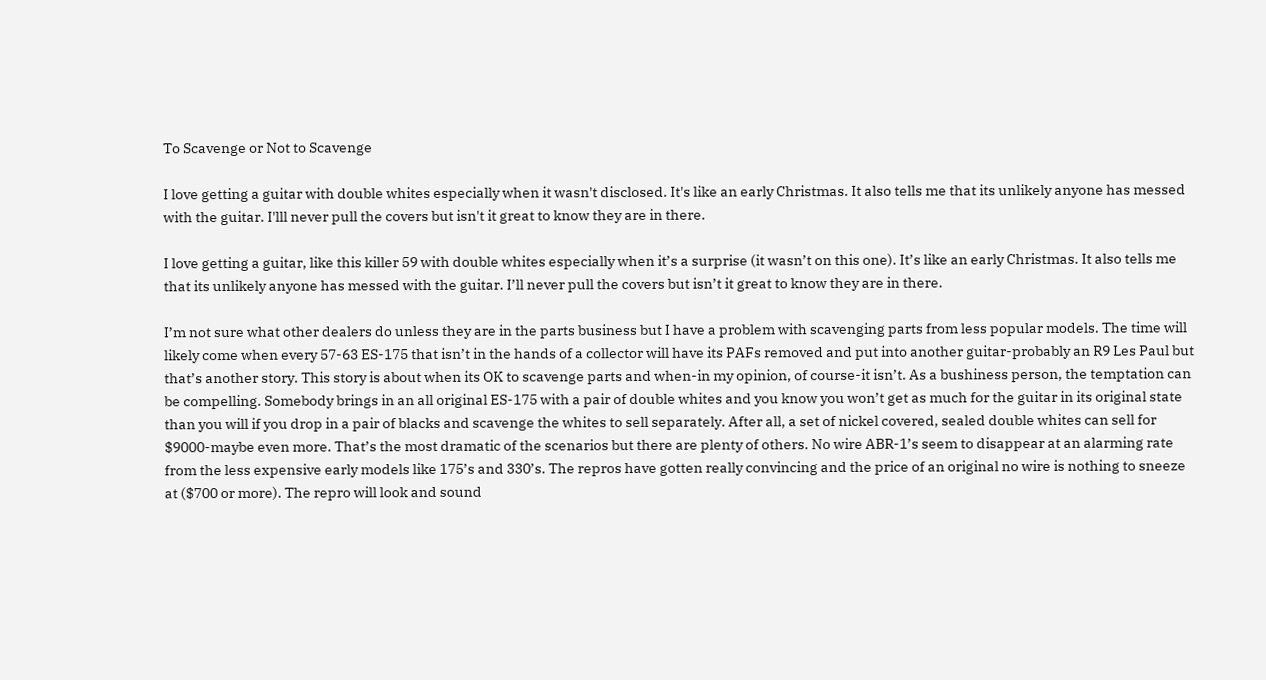To Scavenge or Not to Scavenge

I love getting a guitar with double whites especially when it wasn't disclosed. It's like an early Christmas. It also tells me that its unlikely anyone has messed with the guitar. I'lll never pull the covers but isn't it great to know they are in there.

I love getting a guitar, like this killer 59 with double whites especially when it’s a surprise (it wasn’t on this one). It’s like an early Christmas. It also tells me that its unlikely anyone has messed with the guitar. I’ll never pull the covers but isn’t it great to know they are in there.

I’m not sure what other dealers do unless they are in the parts business but I have a problem with scavenging parts from less popular models. The time will likely come when every 57-63 ES-175 that isn’t in the hands of a collector will have its PAFs removed and put into another guitar-probably an R9 Les Paul but that’s another story. This story is about when its OK to scavenge parts and when-in my opinion, of course-it isn’t. As a bushiness person, the temptation can be compelling. Somebody brings in an all original ES-175 with a pair of double whites and you know you won’t get as much for the guitar in its original state than you will if you drop in a pair of blacks and scavenge the whites to sell separately. After all, a set of nickel covered, sealed double whites can sell for $9000-maybe even more. That’s the most dramatic of the scenarios but there are plenty of others. No wire ABR-1’s seem to disappear at an alarming rate from the less expensive early models like 175’s and 330’s. The repros have gotten really convincing and the price of an original no wire is nothing to sneeze at ($700 or more). The repro will look and sound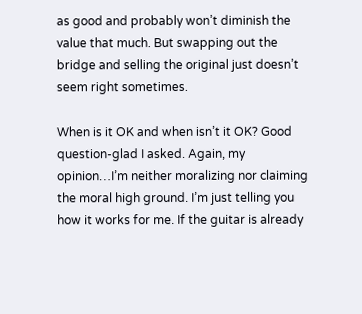as good and probably won’t diminish the value that much. But swapping out the bridge and selling the original just doesn’t seem right sometimes.

When is it OK and when isn’t it OK? Good question-glad I asked. Again, my opinion…I’m neither moralizing nor claiming the moral high ground. I’m just telling you how it works for me. If the guitar is already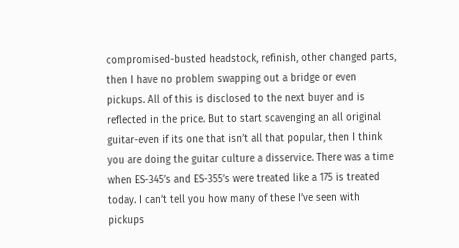compromised-busted headstock, refinish, other changed parts, then I have no problem swapping out a bridge or even pickups. All of this is disclosed to the next buyer and is reflected in the price. But to start scavenging an all original guitar-even if its one that isn’t all that popular, then I think you are doing the guitar culture a disservice. There was a time when ES-345’s and ES-355’s were treated like a 175 is treated today. I can’t tell you how many of these I’ve seen with pickups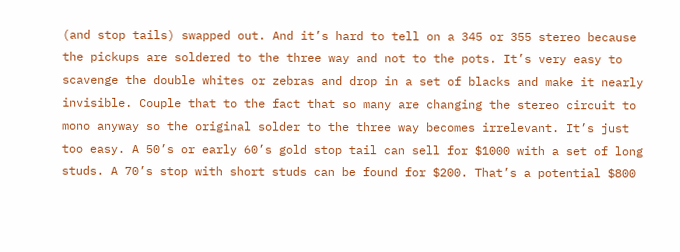(and stop tails) swapped out. And it’s hard to tell on a 345 or 355 stereo because the pickups are soldered to the three way and not to the pots. It’s very easy to scavenge the double whites or zebras and drop in a set of blacks and make it nearly invisible. Couple that to the fact that so many are changing the stereo circuit to mono anyway so the original solder to the three way becomes irrelevant. It’s just too easy. A 50’s or early 60’s gold stop tail can sell for $1000 with a set of long studs. A 70’s stop with short studs can be found for $200. That’s a potential $800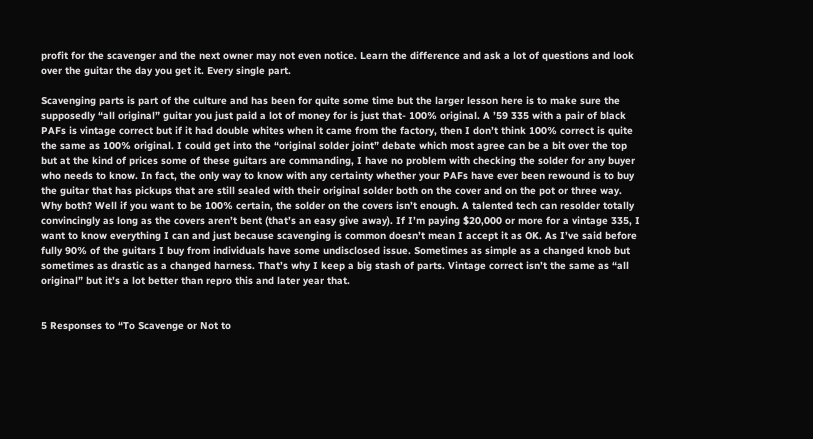profit for the scavenger and the next owner may not even notice. Learn the difference and ask a lot of questions and look over the guitar the day you get it. Every single part.

Scavenging parts is part of the culture and has been for quite some time but the larger lesson here is to make sure the supposedly “all original” guitar you just paid a lot of money for is just that- 100% original. A ’59 335 with a pair of black PAFs is vintage correct but if it had double whites when it came from the factory, then I don’t think 100% correct is quite the same as 100% original. I could get into the “original solder joint” debate which most agree can be a bit over the top but at the kind of prices some of these guitars are commanding, I have no problem with checking the solder for any buyer who needs to know. In fact, the only way to know with any certainty whether your PAFs have ever been rewound is to buy the guitar that has pickups that are still sealed with their original solder both on the cover and on the pot or three way. Why both? Well if you want to be 100% certain, the solder on the covers isn’t enough. A talented tech can resolder totally convincingly as long as the covers aren’t bent (that’s an easy give away). If I’m paying $20,000 or more for a vintage 335, I want to know everything I can and just because scavenging is common doesn’t mean I accept it as OK. As I’ve said before fully 90% of the guitars I buy from individuals have some undisclosed issue. Sometimes as simple as a changed knob but sometimes as drastic as a changed harness. That’s why I keep a big stash of parts. Vintage correct isn’t the same as “all original” but it’s a lot better than repro this and later year that.


5 Responses to “To Scavenge or Not to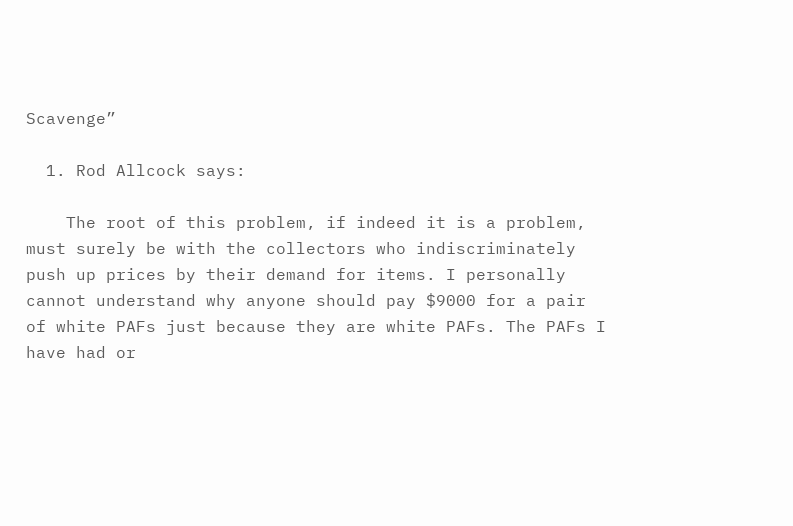Scavenge”

  1. Rod Allcock says:

    The root of this problem, if indeed it is a problem, must surely be with the collectors who indiscriminately push up prices by their demand for items. I personally cannot understand why anyone should pay $9000 for a pair of white PAFs just because they are white PAFs. The PAFs I have had or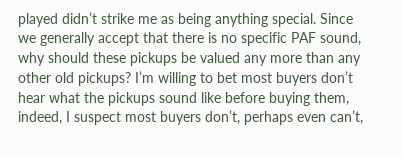played didn’t strike me as being anything special. Since we generally accept that there is no specific PAF sound, why should these pickups be valued any more than any other old pickups? I’m willing to bet most buyers don’t hear what the pickups sound like before buying them, indeed, I suspect most buyers don’t, perhaps even can’t,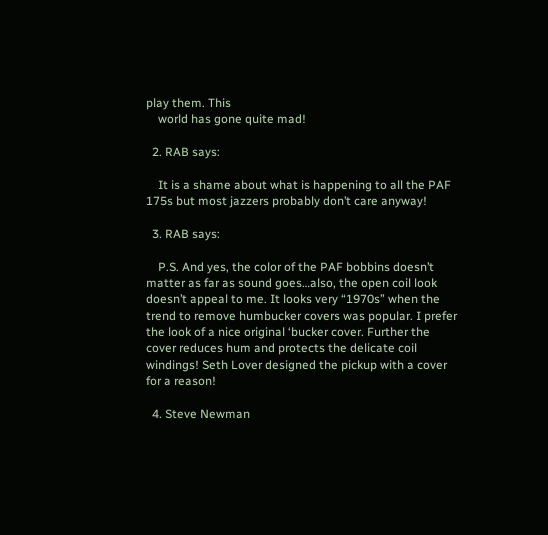play them. This
    world has gone quite mad!

  2. RAB says:

    It is a shame about what is happening to all the PAF 175s but most jazzers probably don’t care anyway!

  3. RAB says:

    P.S. And yes, the color of the PAF bobbins doesn’t matter as far as sound goes…also, the open coil look doesn’t appeal to me. It looks very “1970s” when the trend to remove humbucker covers was popular. I prefer the look of a nice original ‘bucker cover. Further the cover reduces hum and protects the delicate coil windings! Seth Lover designed the pickup with a cover for a reason!

  4. Steve Newman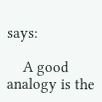says:

    A good analogy is the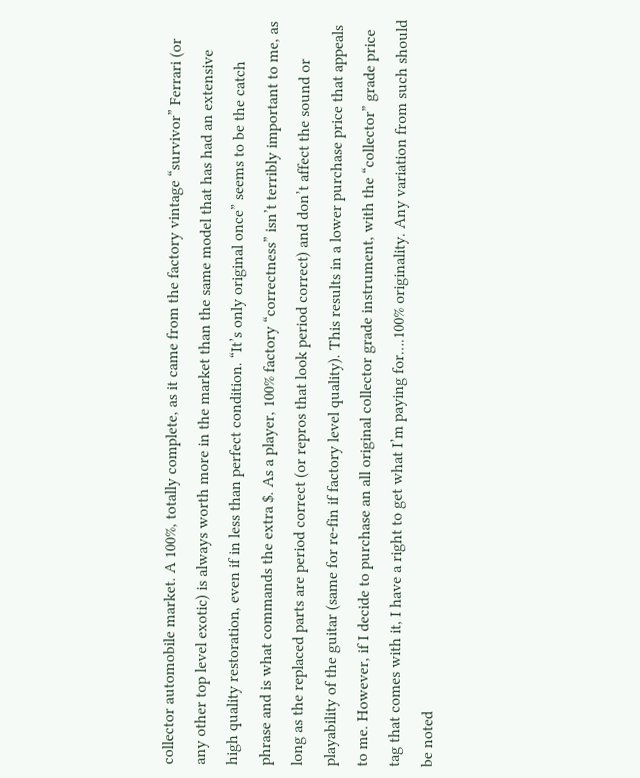collector automobile market. A 100%, totally complete, as it came from the factory vintage “survivor” Ferrari (or any other top level exotic) is always worth more in the market than the same model that has had an extensive high quality restoration, even if in less than perfect condition. “It’s only original once” seems to be the catch phrase and is what commands the extra $. As a player, 100% factory “correctness” isn’t terribly important to me, as long as the replaced parts are period correct (or repros that look period correct) and don’t affect the sound or playability of the guitar (same for re-fin if factory level quality). This results in a lower purchase price that appeals to me. However, if I decide to purchase an all original collector grade instrument, with the “collector” grade price tag that comes with it, I have a right to get what I’m paying for….100% originality. Any variation from such should be noted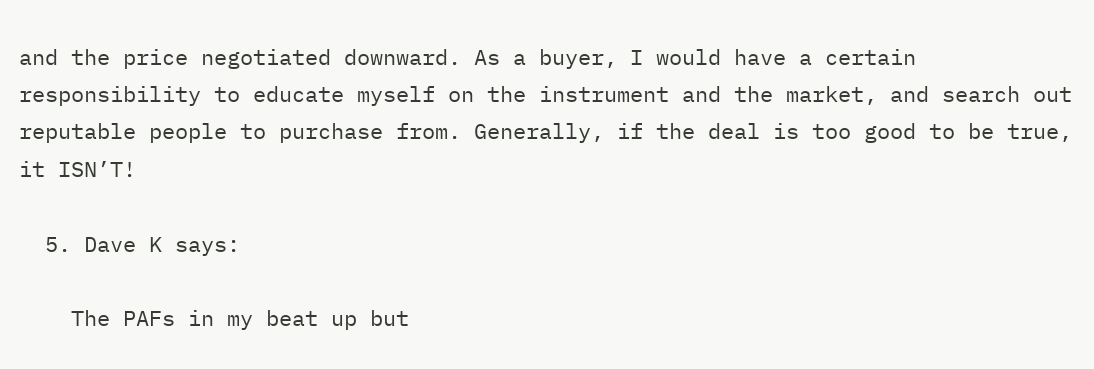and the price negotiated downward. As a buyer, I would have a certain responsibility to educate myself on the instrument and the market, and search out reputable people to purchase from. Generally, if the deal is too good to be true, it ISN’T!

  5. Dave K says:

    The PAFs in my beat up but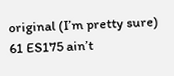original (I’m pretty sure) 61 ES175 ain’t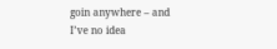goin anywhere – and I’ve no idea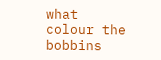what colour the bobbins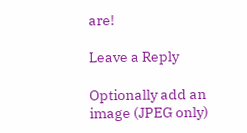are!

Leave a Reply

Optionally add an image (JPEG only)